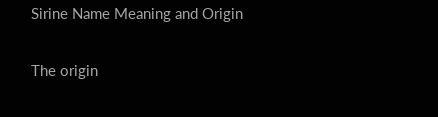Sirine Name Meaning and Origin

The origin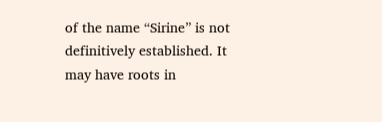of the name “Sirine” is not definitively established. It may have roots in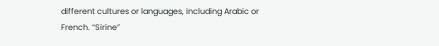different cultures or languages, including Arabic or French. “Sirine”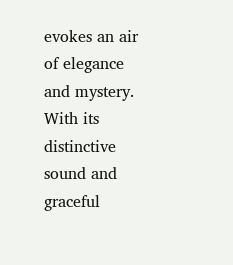evokes an air of elegance and mystery. With its distinctive sound and graceful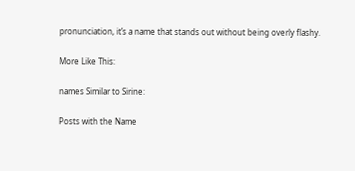pronunciation, it’s a name that stands out without being overly flashy.

More Like This:

names Similar to Sirine:

Posts with the Name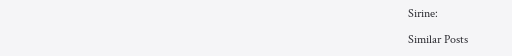Sirine:

Similar Posts